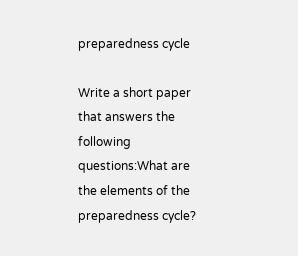preparedness cycle

Write a short paper that answers the following questions:What are the elements of the preparedness cycle?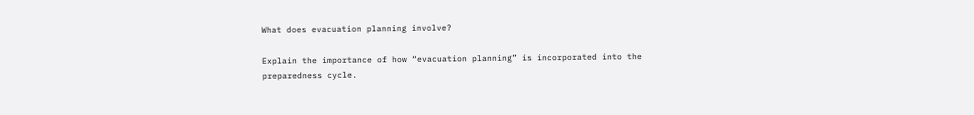What does evacuation planning involve?

Explain the importance of how “evacuation planning” is incorporated into the preparedness cycle.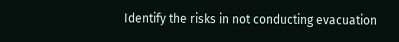Identify the risks in not conducting evacuation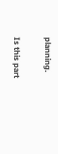planning.

Is this part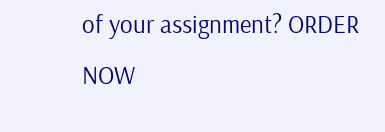of your assignment? ORDER NOW